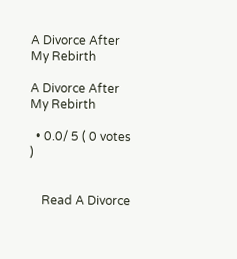A Divorce After My Rebirth

A Divorce After My Rebirth

  • 0.0/ 5 ( 0 votes )


    Read A Divorce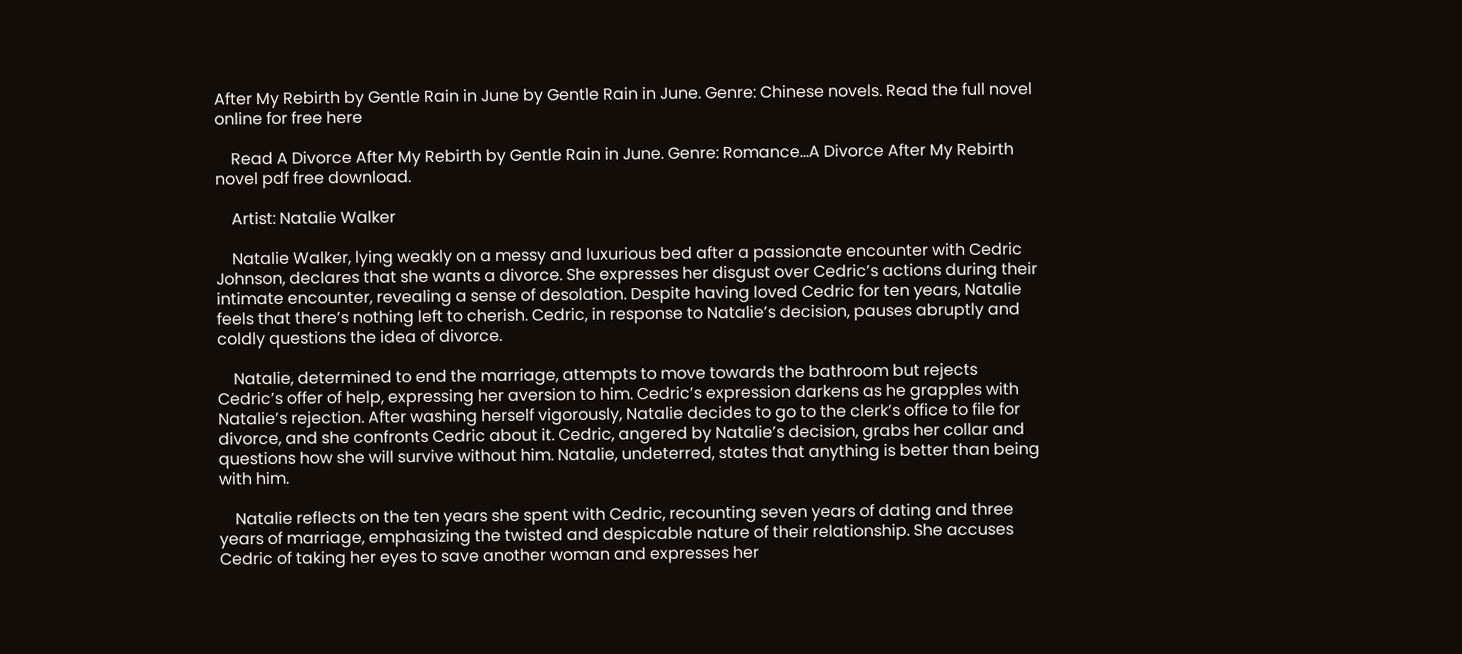After My Rebirth by Gentle Rain in June by Gentle Rain in June. Genre: Chinese novels. Read the full novel online for free here

    Read A Divorce After My Rebirth by Gentle Rain in June. Genre: Romance...A Divorce After My Rebirth novel pdf free download.

    Artist: Natalie Walker

    Natalie Walker, lying weakly on a messy and luxurious bed after a passionate encounter with Cedric Johnson, declares that she wants a divorce. She expresses her disgust over Cedric’s actions during their intimate encounter, revealing a sense of desolation. Despite having loved Cedric for ten years, Natalie feels that there’s nothing left to cherish. Cedric, in response to Natalie’s decision, pauses abruptly and coldly questions the idea of divorce.

    Natalie, determined to end the marriage, attempts to move towards the bathroom but rejects Cedric’s offer of help, expressing her aversion to him. Cedric’s expression darkens as he grapples with Natalie’s rejection. After washing herself vigorously, Natalie decides to go to the clerk’s office to file for divorce, and she confronts Cedric about it. Cedric, angered by Natalie’s decision, grabs her collar and questions how she will survive without him. Natalie, undeterred, states that anything is better than being with him.

    Natalie reflects on the ten years she spent with Cedric, recounting seven years of dating and three years of marriage, emphasizing the twisted and despicable nature of their relationship. She accuses Cedric of taking her eyes to save another woman and expresses her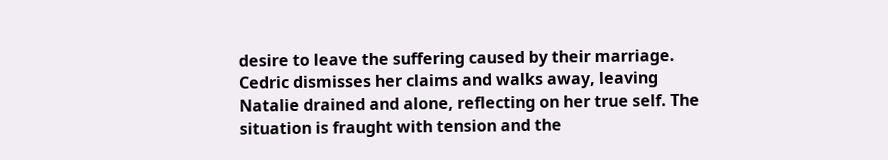desire to leave the suffering caused by their marriage. Cedric dismisses her claims and walks away, leaving Natalie drained and alone, reflecting on her true self. The situation is fraught with tension and the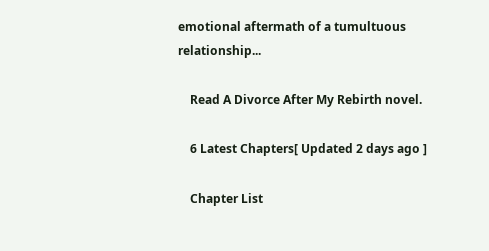emotional aftermath of a tumultuous relationship...

    Read A Divorce After My Rebirth novel.

    6 Latest Chapters[ Updated 2 days ago ]

    Chapter List